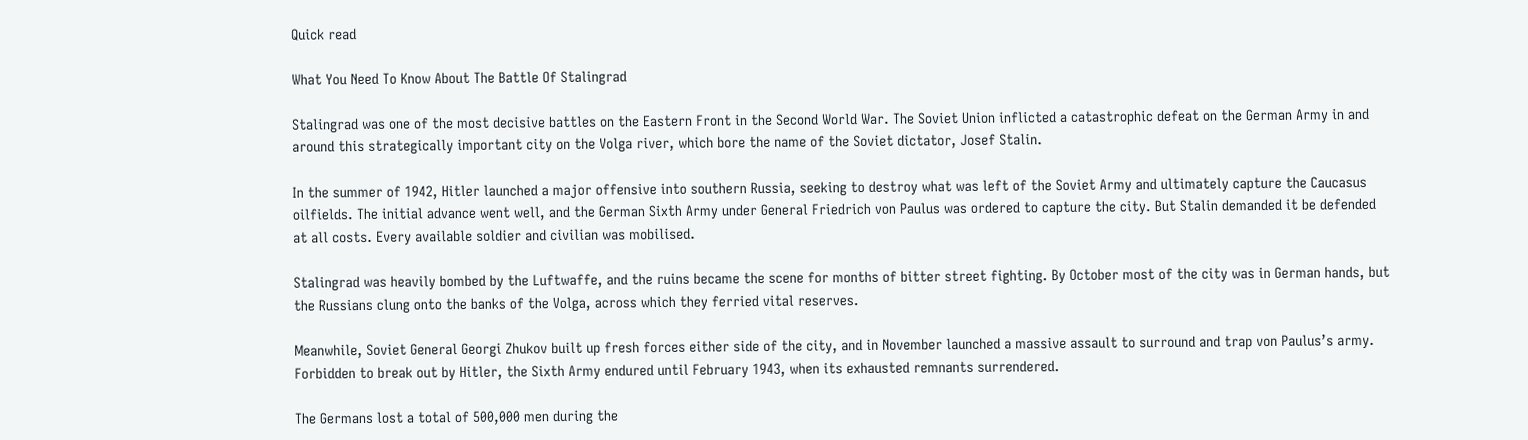Quick read

What You Need To Know About The Battle Of Stalingrad

Stalingrad was one of the most decisive battles on the Eastern Front in the Second World War. The Soviet Union inflicted a catastrophic defeat on the German Army in and around this strategically important city on the Volga river, which bore the name of the Soviet dictator, Josef Stalin.

In the summer of 1942, Hitler launched a major offensive into southern Russia, seeking to destroy what was left of the Soviet Army and ultimately capture the Caucasus oilfields. The initial advance went well, and the German Sixth Army under General Friedrich von Paulus was ordered to capture the city. But Stalin demanded it be defended at all costs. Every available soldier and civilian was mobilised.

Stalingrad was heavily bombed by the Luftwaffe, and the ruins became the scene for months of bitter street fighting. By October most of the city was in German hands, but the Russians clung onto the banks of the Volga, across which they ferried vital reserves.

Meanwhile, Soviet General Georgi Zhukov built up fresh forces either side of the city, and in November launched a massive assault to surround and trap von Paulus’s army. Forbidden to break out by Hitler, the Sixth Army endured until February 1943, when its exhausted remnants surrendered.

The Germans lost a total of 500,000 men during the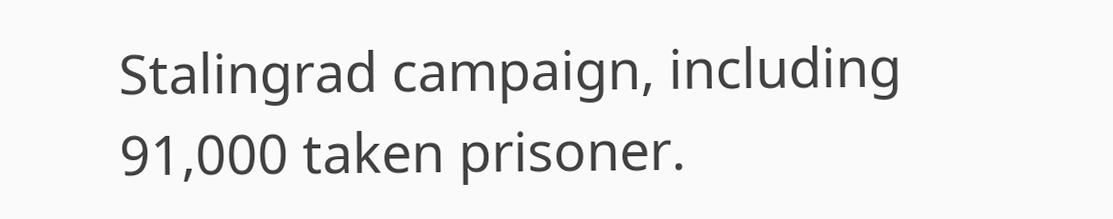Stalingrad campaign, including 91,000 taken prisoner.